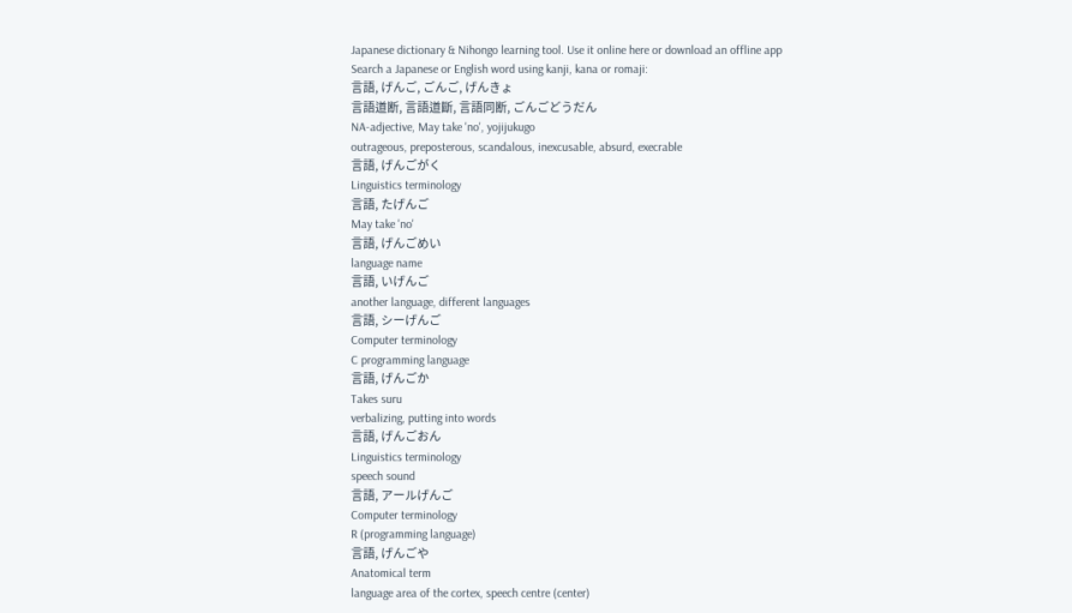Japanese dictionary & Nihongo learning tool. Use it online here or download an offline app
Search a Japanese or English word using kanji, kana or romaji:
言語, げんご, ごんご, げんきょ
言語道断, 言語道斷, 言語同断, ごんごどうだん
NA-adjective, May take 'no', yojijukugo
outrageous, preposterous, scandalous, inexcusable, absurd, execrable
言語, げんごがく
Linguistics terminology
言語, たげんご
May take 'no'
言語, げんごめい
language name
言語, いげんご
another language, different languages
言語, シーげんご
Computer terminology
C programming language
言語, げんごか
Takes suru
verbalizing, putting into words
言語, げんごおん
Linguistics terminology
speech sound
言語, アールげんご
Computer terminology
R (programming language)
言語, げんごや
Anatomical term
language area of the cortex, speech centre (center)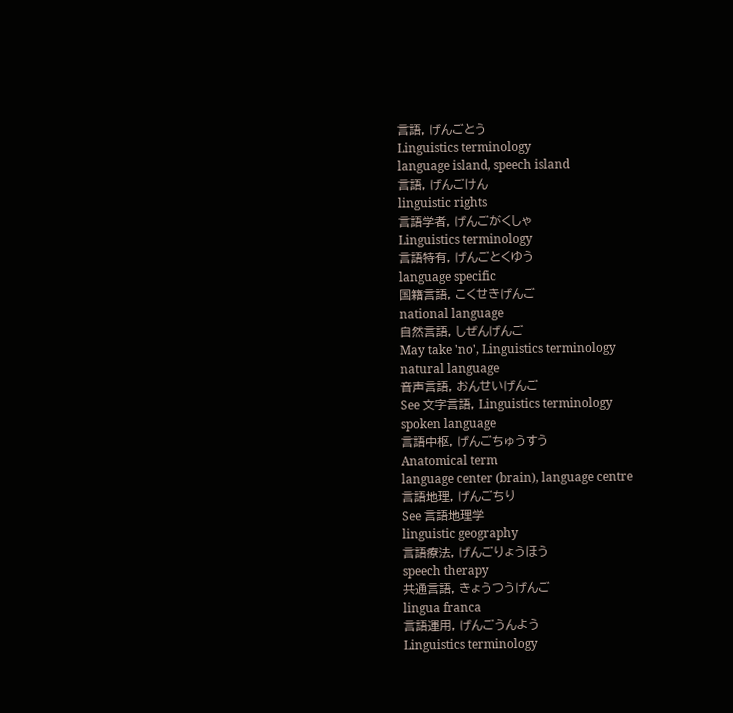言語, げんごとう
Linguistics terminology
language island, speech island
言語, げんごけん
linguistic rights
言語学者, げんごがくしゃ
Linguistics terminology
言語特有, げんごとくゆう
language specific
国籍言語, こくせきげんご
national language
自然言語, しぜんげんご
May take 'no', Linguistics terminology
natural language
音声言語, おんせいげんご
See 文字言語, Linguistics terminology
spoken language
言語中枢, げんごちゅうすう
Anatomical term
language center (brain), language centre
言語地理, げんごちり
See 言語地理学
linguistic geography
言語療法, げんごりょうほう
speech therapy
共通言語, きょうつうげんご
lingua franca
言語運用, げんごうんよう
Linguistics terminology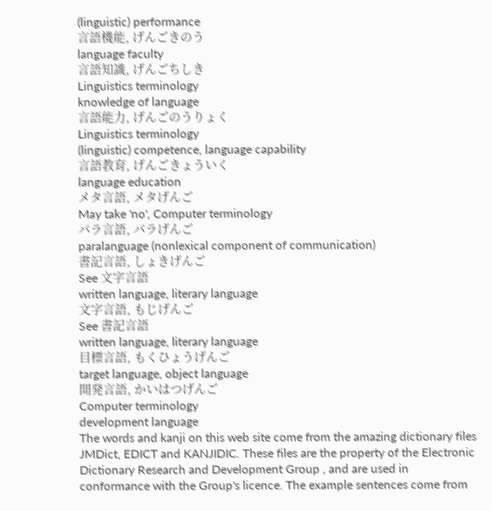(linguistic) performance
言語機能, げんごきのう
language faculty
言語知識, げんごちしき
Linguistics terminology
knowledge of language
言語能力, げんごのうりょく
Linguistics terminology
(linguistic) competence, language capability
言語教育, げんごきょういく
language education
メタ言語, メタげんご
May take 'no', Computer terminology
パラ言語, パラげんご
paralanguage (nonlexical component of communication)
書記言語, しょきげんご
See 文字言語
written language, literary language
文字言語, もじげんご
See 書記言語
written language, literary language
目標言語, もくひょうげんご
target language, object language
開発言語, かいはつげんご
Computer terminology
development language
The words and kanji on this web site come from the amazing dictionary files JMDict, EDICT and KANJIDIC. These files are the property of the Electronic Dictionary Research and Development Group , and are used in conformance with the Group's licence. The example sentences come from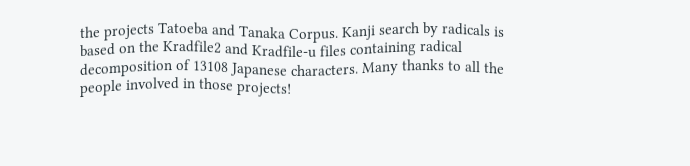the projects Tatoeba and Tanaka Corpus. Kanji search by radicals is based on the Kradfile2 and Kradfile-u files containing radical decomposition of 13108 Japanese characters. Many thanks to all the people involved in those projects!